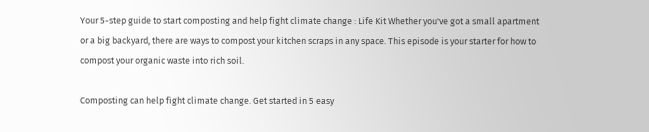Your 5-step guide to start composting and help fight climate change : Life Kit Whether you've got a small apartment or a big backyard, there are ways to compost your kitchen scraps in any space. This episode is your starter for how to compost your organic waste into rich soil.

Composting can help fight climate change. Get started in 5 easy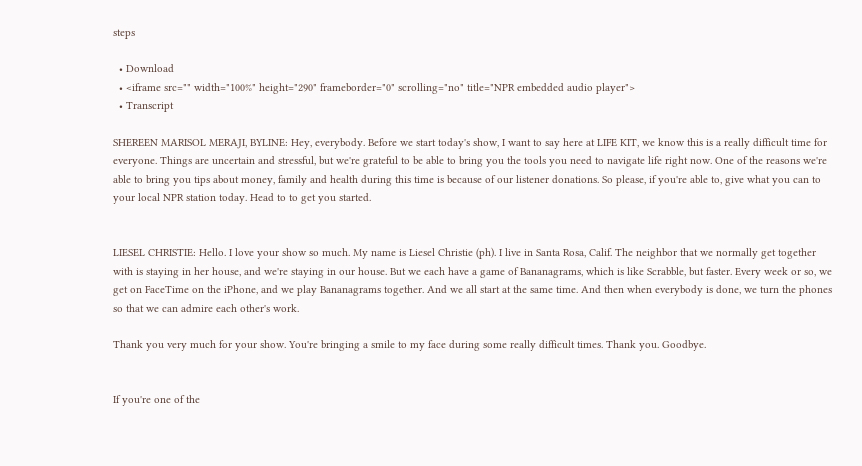steps

  • Download
  • <iframe src="" width="100%" height="290" frameborder="0" scrolling="no" title="NPR embedded audio player">
  • Transcript

SHEREEN MARISOL MERAJI, BYLINE: Hey, everybody. Before we start today's show, I want to say here at LIFE KIT, we know this is a really difficult time for everyone. Things are uncertain and stressful, but we're grateful to be able to bring you the tools you need to navigate life right now. One of the reasons we're able to bring you tips about money, family and health during this time is because of our listener donations. So please, if you're able to, give what you can to your local NPR station today. Head to to get you started.


LIESEL CHRISTIE: Hello. I love your show so much. My name is Liesel Christie (ph). I live in Santa Rosa, Calif. The neighbor that we normally get together with is staying in her house, and we're staying in our house. But we each have a game of Bananagrams, which is like Scrabble, but faster. Every week or so, we get on FaceTime on the iPhone, and we play Bananagrams together. And we all start at the same time. And then when everybody is done, we turn the phones so that we can admire each other's work.

Thank you very much for your show. You're bringing a smile to my face during some really difficult times. Thank you. Goodbye.


If you're one of the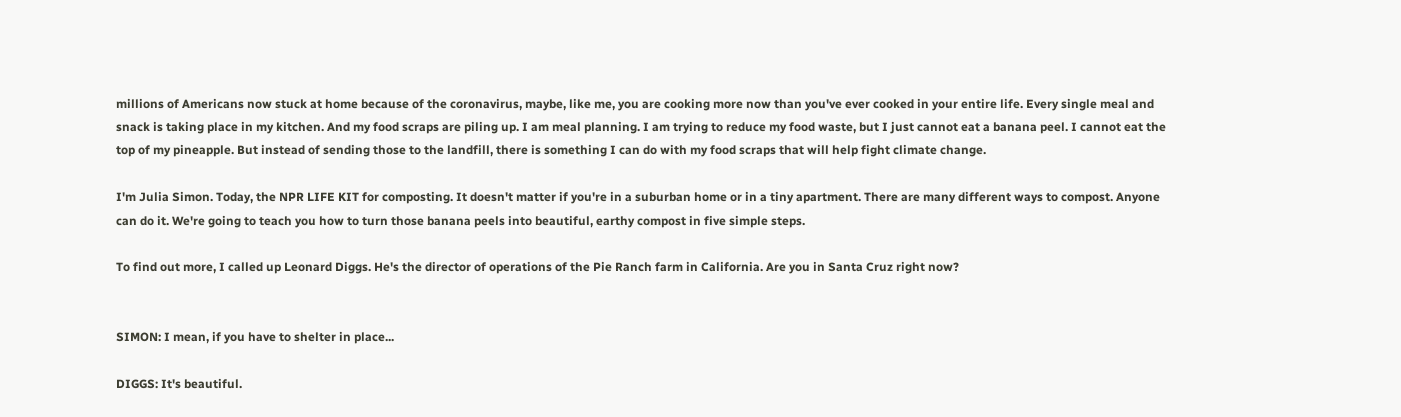millions of Americans now stuck at home because of the coronavirus, maybe, like me, you are cooking more now than you've ever cooked in your entire life. Every single meal and snack is taking place in my kitchen. And my food scraps are piling up. I am meal planning. I am trying to reduce my food waste, but I just cannot eat a banana peel. I cannot eat the top of my pineapple. But instead of sending those to the landfill, there is something I can do with my food scraps that will help fight climate change.

I'm Julia Simon. Today, the NPR LIFE KIT for composting. It doesn't matter if you're in a suburban home or in a tiny apartment. There are many different ways to compost. Anyone can do it. We're going to teach you how to turn those banana peels into beautiful, earthy compost in five simple steps.

To find out more, I called up Leonard Diggs. He's the director of operations of the Pie Ranch farm in California. Are you in Santa Cruz right now?


SIMON: I mean, if you have to shelter in place...

DIGGS: It's beautiful.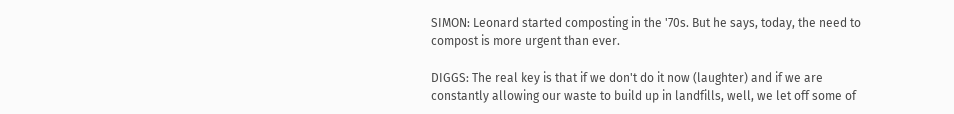SIMON: Leonard started composting in the '70s. But he says, today, the need to compost is more urgent than ever.

DIGGS: The real key is that if we don't do it now (laughter) and if we are constantly allowing our waste to build up in landfills, well, we let off some of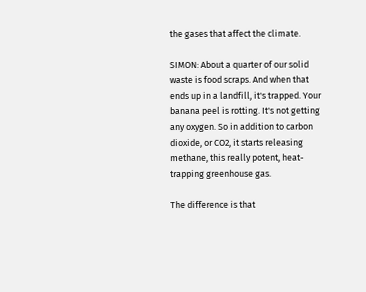the gases that affect the climate.

SIMON: About a quarter of our solid waste is food scraps. And when that ends up in a landfill, it's trapped. Your banana peel is rotting. It's not getting any oxygen. So in addition to carbon dioxide, or CO2, it starts releasing methane, this really potent, heat-trapping greenhouse gas.

The difference is that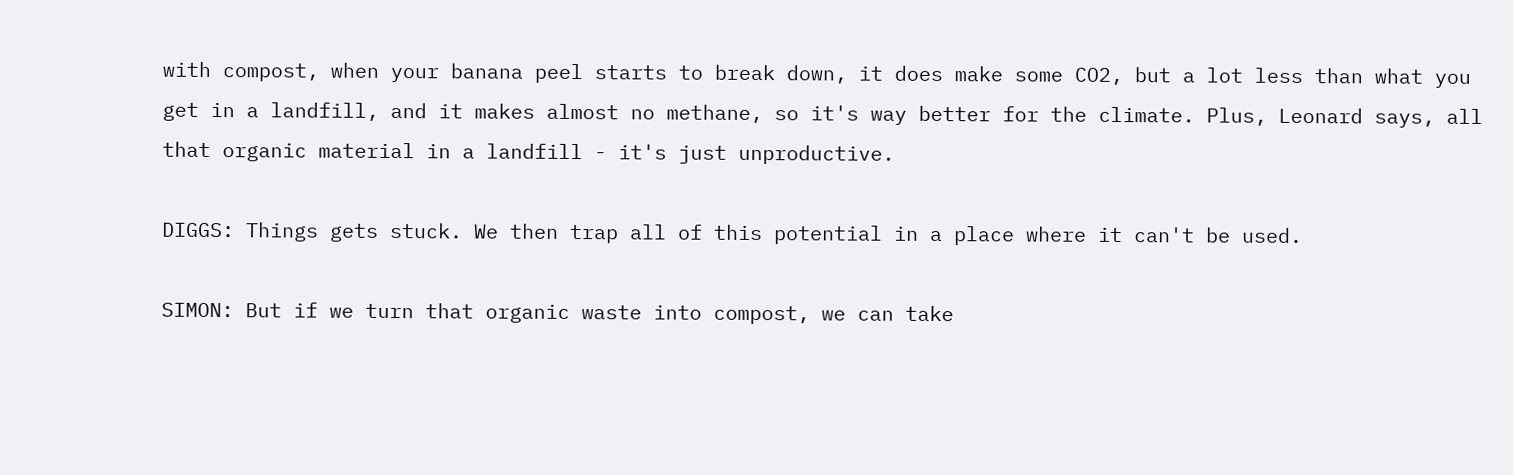with compost, when your banana peel starts to break down, it does make some CO2, but a lot less than what you get in a landfill, and it makes almost no methane, so it's way better for the climate. Plus, Leonard says, all that organic material in a landfill - it's just unproductive.

DIGGS: Things gets stuck. We then trap all of this potential in a place where it can't be used.

SIMON: But if we turn that organic waste into compost, we can take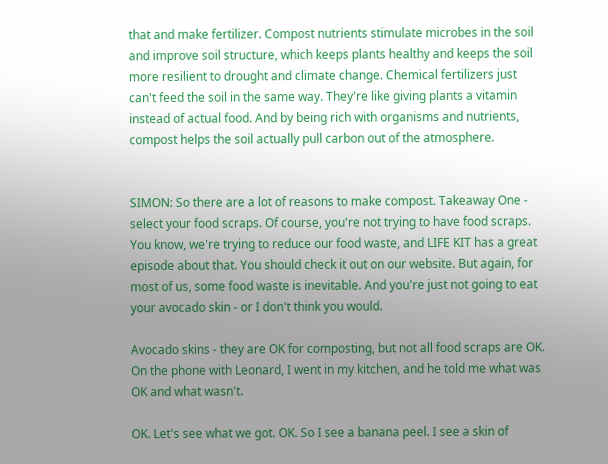that and make fertilizer. Compost nutrients stimulate microbes in the soil and improve soil structure, which keeps plants healthy and keeps the soil more resilient to drought and climate change. Chemical fertilizers just can't feed the soil in the same way. They're like giving plants a vitamin instead of actual food. And by being rich with organisms and nutrients, compost helps the soil actually pull carbon out of the atmosphere.


SIMON: So there are a lot of reasons to make compost. Takeaway One - select your food scraps. Of course, you're not trying to have food scraps. You know, we're trying to reduce our food waste, and LIFE KIT has a great episode about that. You should check it out on our website. But again, for most of us, some food waste is inevitable. And you're just not going to eat your avocado skin - or I don't think you would.

Avocado skins - they are OK for composting, but not all food scraps are OK. On the phone with Leonard, I went in my kitchen, and he told me what was OK and what wasn't.

OK. Let's see what we got. OK. So I see a banana peel. I see a skin of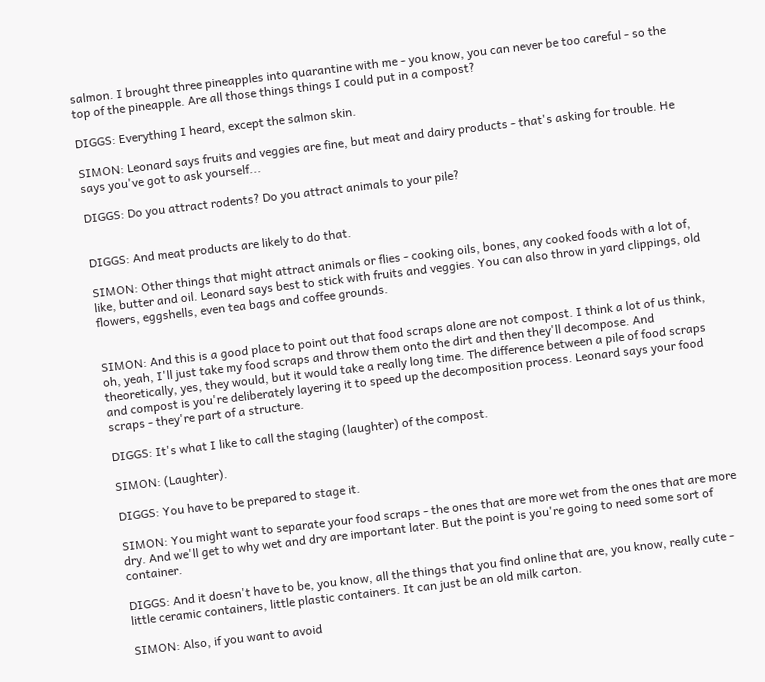salmon. I brought three pineapples into quarantine with me - you know, you can never be too careful - so the top of the pineapple. Are all those things things I could put in a compost?

DIGGS: Everything I heard, except the salmon skin.

SIMON: Leonard says fruits and veggies are fine, but meat and dairy products - that's asking for trouble. He says you've got to ask yourself...

DIGGS: Do you attract rodents? Do you attract animals to your pile?


DIGGS: And meat products are likely to do that.

SIMON: Other things that might attract animals or flies - cooking oils, bones, any cooked foods with a lot of, like, butter and oil. Leonard says best to stick with fruits and veggies. You can also throw in yard clippings, old flowers, eggshells, even tea bags and coffee grounds.


SIMON: And this is a good place to point out that food scraps alone are not compost. I think a lot of us think, oh, yeah, I'll just take my food scraps and throw them onto the dirt and then they'll decompose. And theoretically, yes, they would, but it would take a really long time. The difference between a pile of food scraps and compost is you're deliberately layering it to speed up the decomposition process. Leonard says your food scraps - they're part of a structure.

DIGGS: It's what I like to call the staging (laughter) of the compost.

SIMON: (Laughter).

DIGGS: You have to be prepared to stage it.

SIMON: You might want to separate your food scraps - the ones that are more wet from the ones that are more dry. And we'll get to why wet and dry are important later. But the point is you're going to need some sort of container.

DIGGS: And it doesn't have to be, you know, all the things that you find online that are, you know, really cute - little ceramic containers, little plastic containers. It can just be an old milk carton.

SIMON: Also, if you want to avoid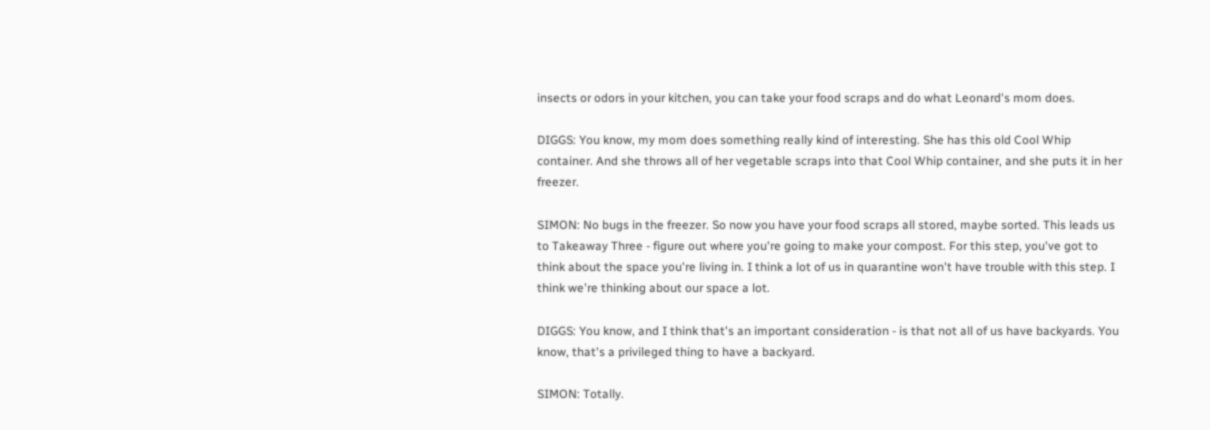insects or odors in your kitchen, you can take your food scraps and do what Leonard's mom does.

DIGGS: You know, my mom does something really kind of interesting. She has this old Cool Whip container. And she throws all of her vegetable scraps into that Cool Whip container, and she puts it in her freezer.

SIMON: No bugs in the freezer. So now you have your food scraps all stored, maybe sorted. This leads us to Takeaway Three - figure out where you're going to make your compost. For this step, you've got to think about the space you're living in. I think a lot of us in quarantine won't have trouble with this step. I think we're thinking about our space a lot.

DIGGS: You know, and I think that's an important consideration - is that not all of us have backyards. You know, that's a privileged thing to have a backyard.

SIMON: Totally.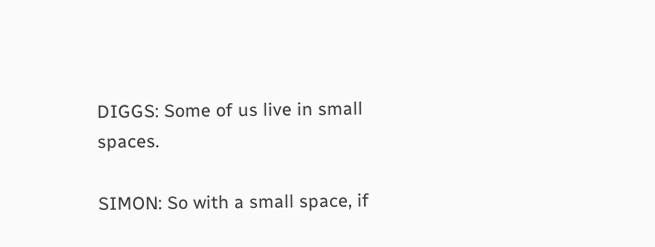DIGGS: Some of us live in small spaces.

SIMON: So with a small space, if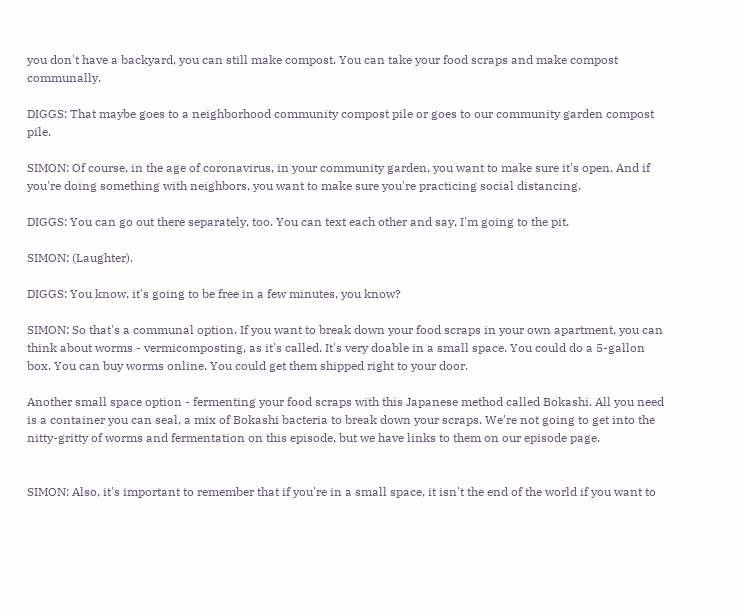you don't have a backyard, you can still make compost. You can take your food scraps and make compost communally.

DIGGS: That maybe goes to a neighborhood community compost pile or goes to our community garden compost pile.

SIMON: Of course, in the age of coronavirus, in your community garden, you want to make sure it's open. And if you're doing something with neighbors, you want to make sure you're practicing social distancing.

DIGGS: You can go out there separately, too. You can text each other and say, I'm going to the pit.

SIMON: (Laughter).

DIGGS: You know, it's going to be free in a few minutes, you know?

SIMON: So that's a communal option. If you want to break down your food scraps in your own apartment, you can think about worms - vermicomposting, as it's called. It's very doable in a small space. You could do a 5-gallon box. You can buy worms online. You could get them shipped right to your door.

Another small space option - fermenting your food scraps with this Japanese method called Bokashi. All you need is a container you can seal, a mix of Bokashi bacteria to break down your scraps. We're not going to get into the nitty-gritty of worms and fermentation on this episode, but we have links to them on our episode page.


SIMON: Also, it's important to remember that if you're in a small space, it isn't the end of the world if you want to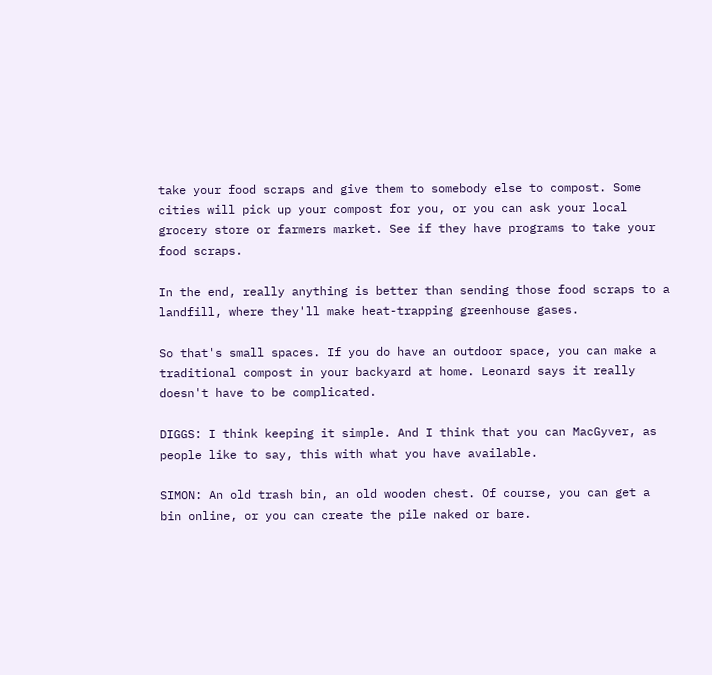take your food scraps and give them to somebody else to compost. Some cities will pick up your compost for you, or you can ask your local grocery store or farmers market. See if they have programs to take your food scraps.

In the end, really anything is better than sending those food scraps to a landfill, where they'll make heat-trapping greenhouse gases.

So that's small spaces. If you do have an outdoor space, you can make a traditional compost in your backyard at home. Leonard says it really doesn't have to be complicated.

DIGGS: I think keeping it simple. And I think that you can MacGyver, as people like to say, this with what you have available.

SIMON: An old trash bin, an old wooden chest. Of course, you can get a bin online, or you can create the pile naked or bare.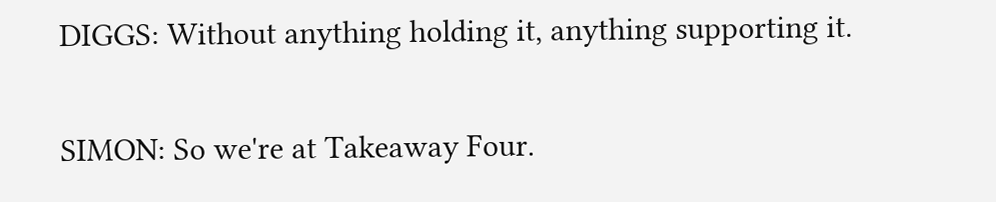DIGGS: Without anything holding it, anything supporting it.

SIMON: So we're at Takeaway Four.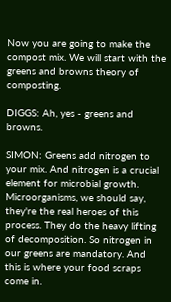Now you are going to make the compost mix. We will start with the greens and browns theory of composting.

DIGGS: Ah, yes - greens and browns.

SIMON: Greens add nitrogen to your mix. And nitrogen is a crucial element for microbial growth. Microorganisms, we should say, they're the real heroes of this process. They do the heavy lifting of decomposition. So nitrogen in our greens are mandatory. And this is where your food scraps come in.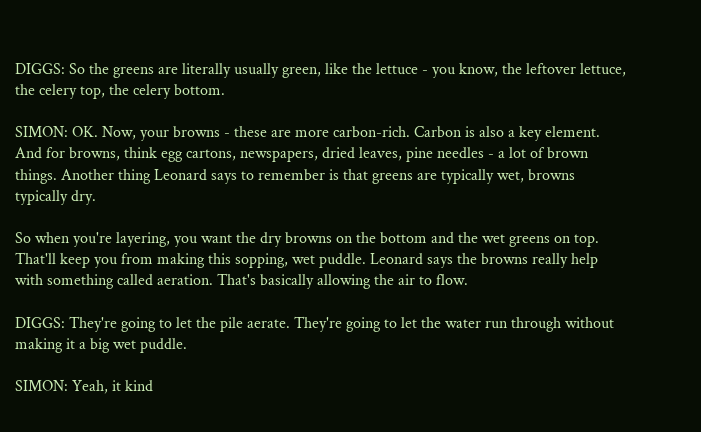DIGGS: So the greens are literally usually green, like the lettuce - you know, the leftover lettuce, the celery top, the celery bottom.

SIMON: OK. Now, your browns - these are more carbon-rich. Carbon is also a key element. And for browns, think egg cartons, newspapers, dried leaves, pine needles - a lot of brown things. Another thing Leonard says to remember is that greens are typically wet, browns typically dry.

So when you're layering, you want the dry browns on the bottom and the wet greens on top. That'll keep you from making this sopping, wet puddle. Leonard says the browns really help with something called aeration. That's basically allowing the air to flow.

DIGGS: They're going to let the pile aerate. They're going to let the water run through without making it a big wet puddle.

SIMON: Yeah, it kind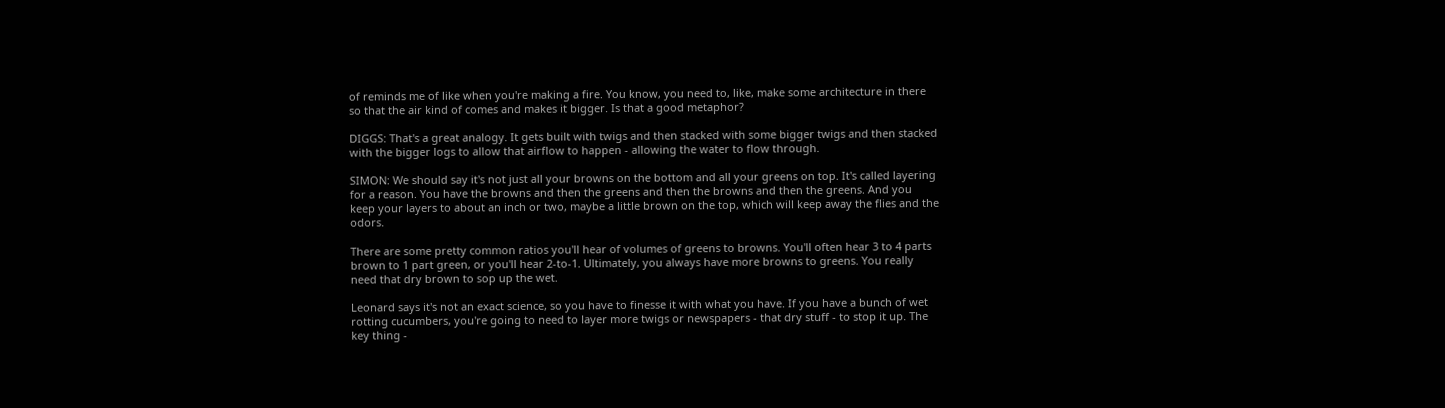of reminds me of like when you're making a fire. You know, you need to, like, make some architecture in there so that the air kind of comes and makes it bigger. Is that a good metaphor?

DIGGS: That's a great analogy. It gets built with twigs and then stacked with some bigger twigs and then stacked with the bigger logs to allow that airflow to happen - allowing the water to flow through.

SIMON: We should say it's not just all your browns on the bottom and all your greens on top. It's called layering for a reason. You have the browns and then the greens and then the browns and then the greens. And you keep your layers to about an inch or two, maybe a little brown on the top, which will keep away the flies and the odors.

There are some pretty common ratios you'll hear of volumes of greens to browns. You'll often hear 3 to 4 parts brown to 1 part green, or you'll hear 2-to-1. Ultimately, you always have more browns to greens. You really need that dry brown to sop up the wet.

Leonard says it's not an exact science, so you have to finesse it with what you have. If you have a bunch of wet rotting cucumbers, you're going to need to layer more twigs or newspapers - that dry stuff - to stop it up. The key thing -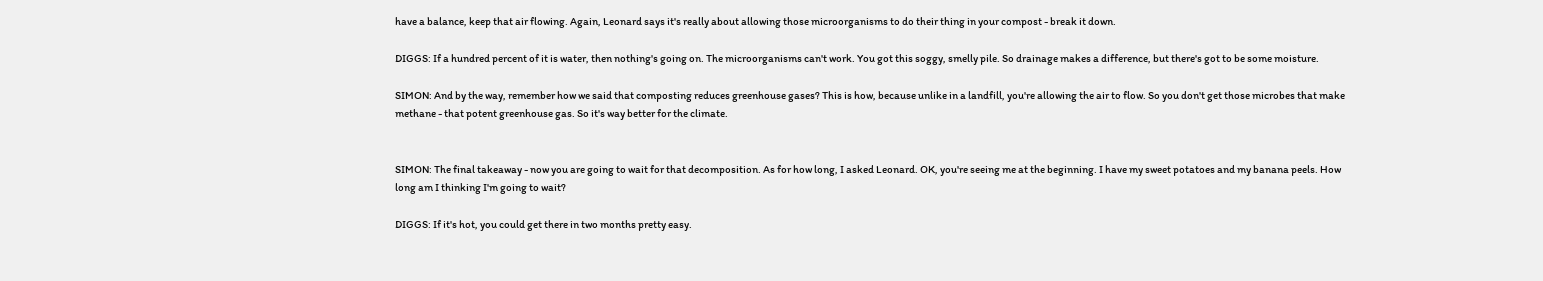have a balance, keep that air flowing. Again, Leonard says it's really about allowing those microorganisms to do their thing in your compost - break it down.

DIGGS: If a hundred percent of it is water, then nothing's going on. The microorganisms can't work. You got this soggy, smelly pile. So drainage makes a difference, but there's got to be some moisture.

SIMON: And by the way, remember how we said that composting reduces greenhouse gases? This is how, because unlike in a landfill, you're allowing the air to flow. So you don't get those microbes that make methane - that potent greenhouse gas. So it's way better for the climate.


SIMON: The final takeaway - now you are going to wait for that decomposition. As for how long, I asked Leonard. OK, you're seeing me at the beginning. I have my sweet potatoes and my banana peels. How long am I thinking I'm going to wait?

DIGGS: If it's hot, you could get there in two months pretty easy.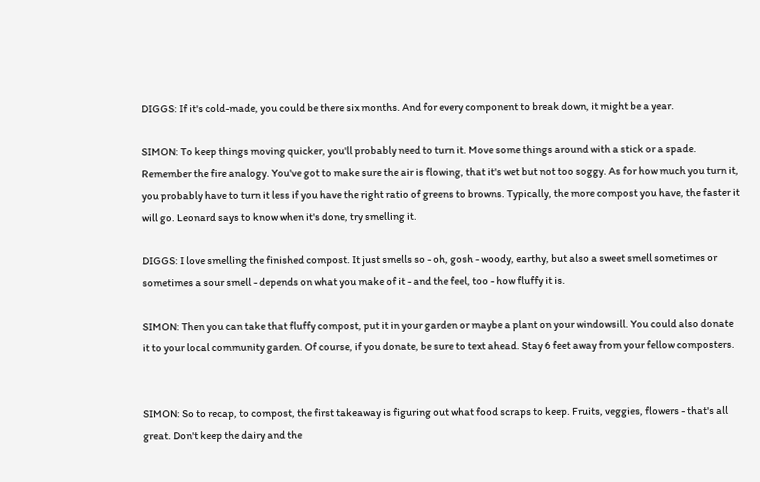DIGGS: If it's cold-made, you could be there six months. And for every component to break down, it might be a year.

SIMON: To keep things moving quicker, you'll probably need to turn it. Move some things around with a stick or a spade. Remember the fire analogy. You've got to make sure the air is flowing, that it's wet but not too soggy. As for how much you turn it, you probably have to turn it less if you have the right ratio of greens to browns. Typically, the more compost you have, the faster it will go. Leonard says to know when it's done, try smelling it.

DIGGS: I love smelling the finished compost. It just smells so - oh, gosh - woody, earthy, but also a sweet smell sometimes or sometimes a sour smell - depends on what you make of it - and the feel, too - how fluffy it is.

SIMON: Then you can take that fluffy compost, put it in your garden or maybe a plant on your windowsill. You could also donate it to your local community garden. Of course, if you donate, be sure to text ahead. Stay 6 feet away from your fellow composters.


SIMON: So to recap, to compost, the first takeaway is figuring out what food scraps to keep. Fruits, veggies, flowers - that's all great. Don't keep the dairy and the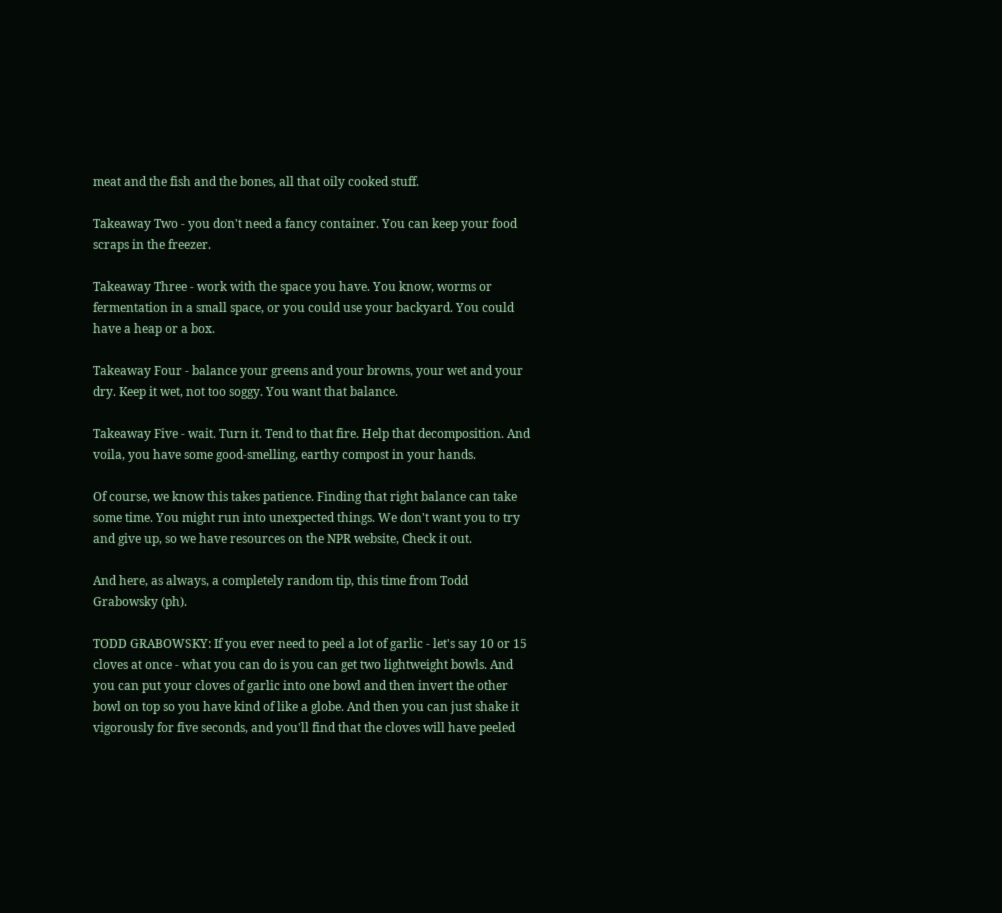meat and the fish and the bones, all that oily cooked stuff.

Takeaway Two - you don't need a fancy container. You can keep your food scraps in the freezer.

Takeaway Three - work with the space you have. You know, worms or fermentation in a small space, or you could use your backyard. You could have a heap or a box.

Takeaway Four - balance your greens and your browns, your wet and your dry. Keep it wet, not too soggy. You want that balance.

Takeaway Five - wait. Turn it. Tend to that fire. Help that decomposition. And voila, you have some good-smelling, earthy compost in your hands.

Of course, we know this takes patience. Finding that right balance can take some time. You might run into unexpected things. We don't want you to try and give up, so we have resources on the NPR website, Check it out.

And here, as always, a completely random tip, this time from Todd Grabowsky (ph).

TODD GRABOWSKY: If you ever need to peel a lot of garlic - let's say 10 or 15 cloves at once - what you can do is you can get two lightweight bowls. And you can put your cloves of garlic into one bowl and then invert the other bowl on top so you have kind of like a globe. And then you can just shake it vigorously for five seconds, and you'll find that the cloves will have peeled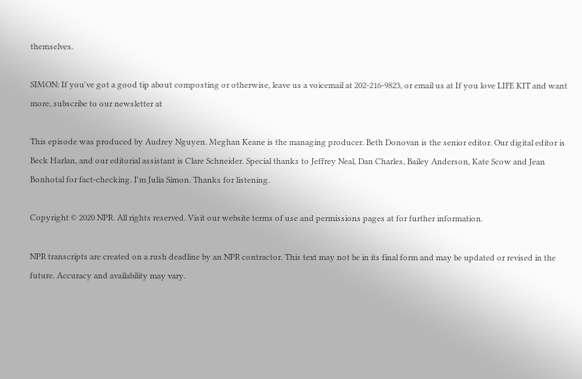themselves.

SIMON: If you've got a good tip about composting or otherwise, leave us a voicemail at 202-216-9823, or email us at If you love LIFE KIT and want more, subscribe to our newsletter at

This episode was produced by Audrey Nguyen. Meghan Keane is the managing producer. Beth Donovan is the senior editor. Our digital editor is Beck Harlan, and our editorial assistant is Clare Schneider. Special thanks to Jeffrey Neal, Dan Charles, Bailey Anderson, Kate Scow and Jean Bonhotal for fact-checking. I'm Julia Simon. Thanks for listening.

Copyright © 2020 NPR. All rights reserved. Visit our website terms of use and permissions pages at for further information.

NPR transcripts are created on a rush deadline by an NPR contractor. This text may not be in its final form and may be updated or revised in the future. Accuracy and availability may vary.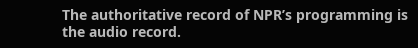The authoritative record of NPR’s programming is the audio record.